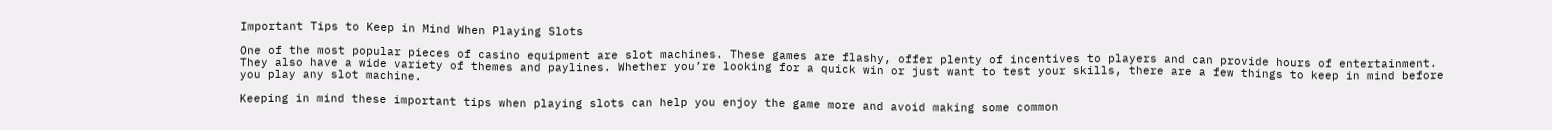Important Tips to Keep in Mind When Playing Slots

One of the most popular pieces of casino equipment are slot machines. These games are flashy, offer plenty of incentives to players and can provide hours of entertainment. They also have a wide variety of themes and paylines. Whether you’re looking for a quick win or just want to test your skills, there are a few things to keep in mind before you play any slot machine.

Keeping in mind these important tips when playing slots can help you enjoy the game more and avoid making some common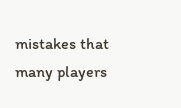mistakes that many players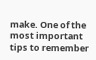make. One of the most important tips to remember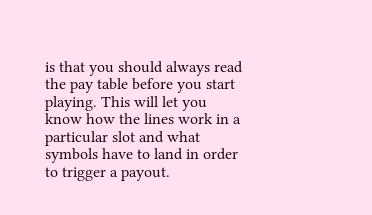is that you should always read the pay table before you start playing. This will let you know how the lines work in a particular slot and what symbols have to land in order to trigger a payout.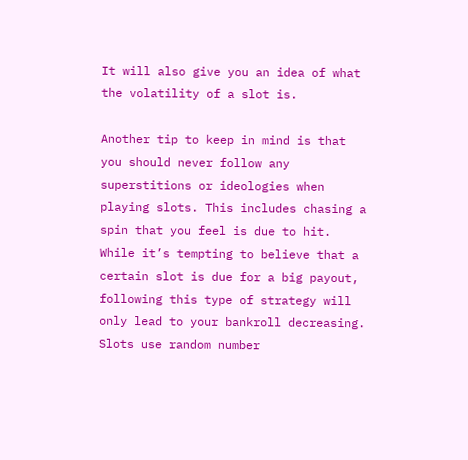It will also give you an idea of what the volatility of a slot is.

Another tip to keep in mind is that you should never follow any superstitions or ideologies when playing slots. This includes chasing a spin that you feel is due to hit. While it’s tempting to believe that a certain slot is due for a big payout, following this type of strategy will only lead to your bankroll decreasing. Slots use random number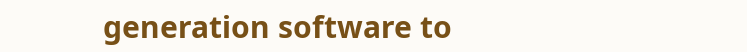generation software to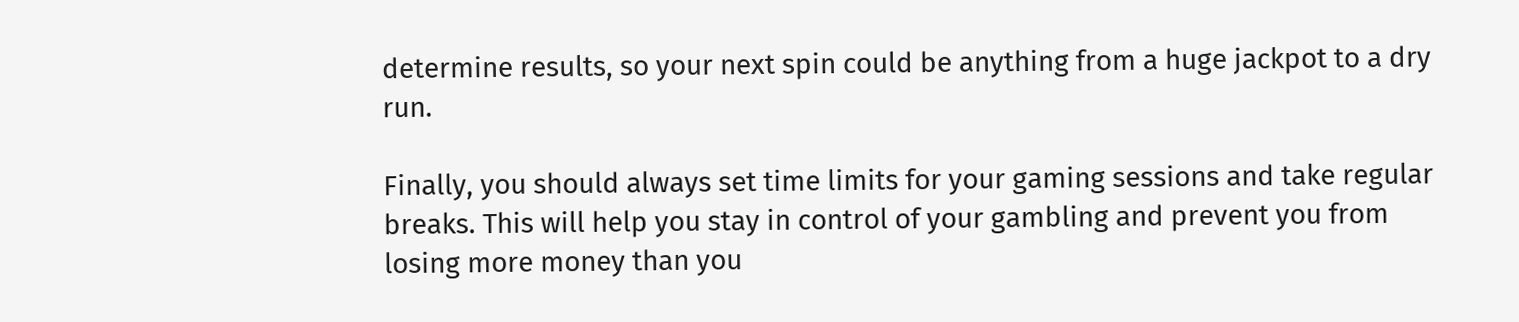determine results, so your next spin could be anything from a huge jackpot to a dry run.

Finally, you should always set time limits for your gaming sessions and take regular breaks. This will help you stay in control of your gambling and prevent you from losing more money than you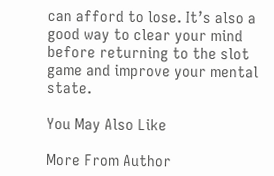can afford to lose. It’s also a good way to clear your mind before returning to the slot game and improve your mental state.

You May Also Like

More From Author